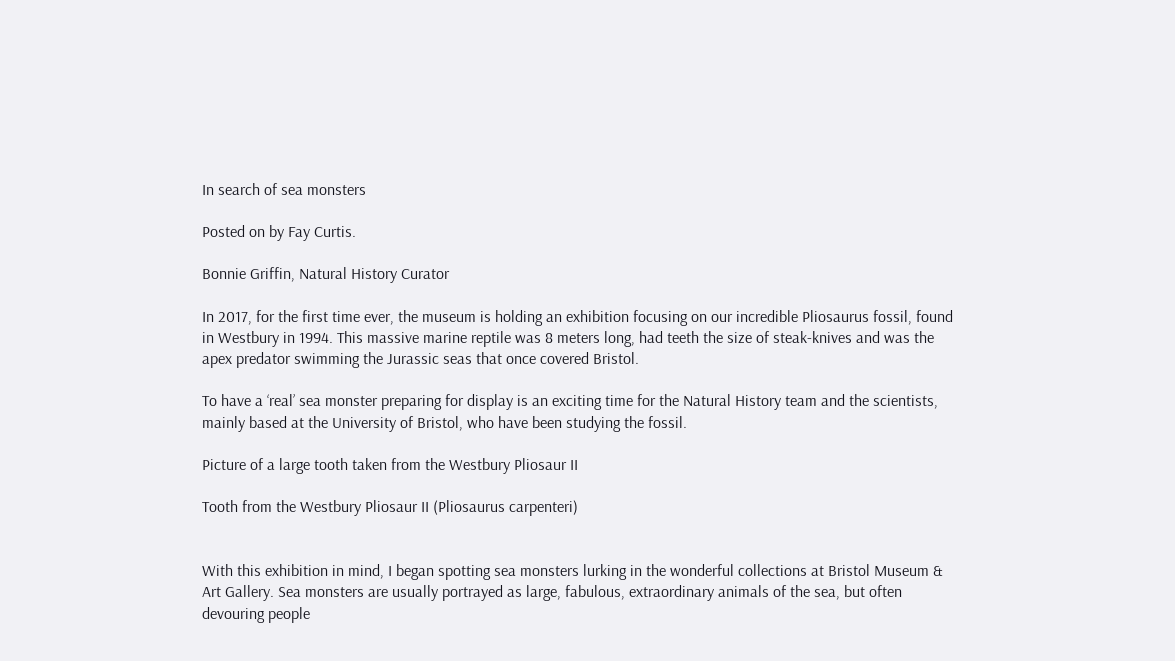In search of sea monsters

Posted on by Fay Curtis.

Bonnie Griffin, Natural History Curator

In 2017, for the first time ever, the museum is holding an exhibition focusing on our incredible Pliosaurus fossil, found in Westbury in 1994. This massive marine reptile was 8 meters long, had teeth the size of steak-knives and was the apex predator swimming the Jurassic seas that once covered Bristol.

To have a ‘real’ sea monster preparing for display is an exciting time for the Natural History team and the scientists, mainly based at the University of Bristol, who have been studying the fossil.

Picture of a large tooth taken from the Westbury Pliosaur II

Tooth from the Westbury Pliosaur II (Pliosaurus carpenteri)


With this exhibition in mind, I began spotting sea monsters lurking in the wonderful collections at Bristol Museum & Art Gallery. Sea monsters are usually portrayed as large, fabulous, extraordinary animals of the sea, but often devouring people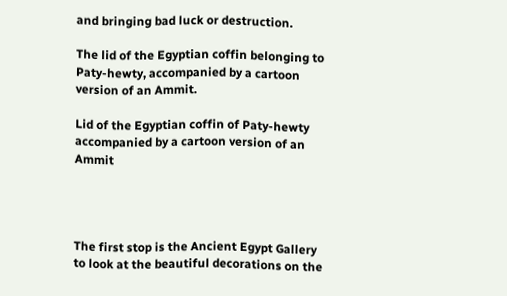and bringing bad luck or destruction.

The lid of the Egyptian coffin belonging to Paty-hewty, accompanied by a cartoon version of an Ammit.

Lid of the Egyptian coffin of Paty-hewty accompanied by a cartoon version of an Ammit




The first stop is the Ancient Egypt Gallery to look at the beautiful decorations on the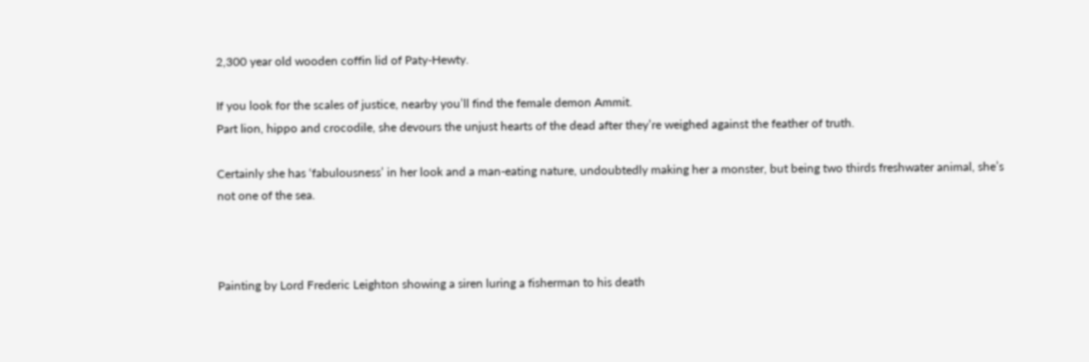2,300 year old wooden coffin lid of Paty-Hewty.

If you look for the scales of justice, nearby you’ll find the female demon Ammit.
Part lion, hippo and crocodile, she devours the unjust hearts of the dead after they’re weighed against the feather of truth.

Certainly she has ‘fabulousness’ in her look and a man-eating nature, undoubtedly making her a monster, but being two thirds freshwater animal, she’s not one of the sea.



Painting by Lord Frederic Leighton showing a siren luring a fisherman to his death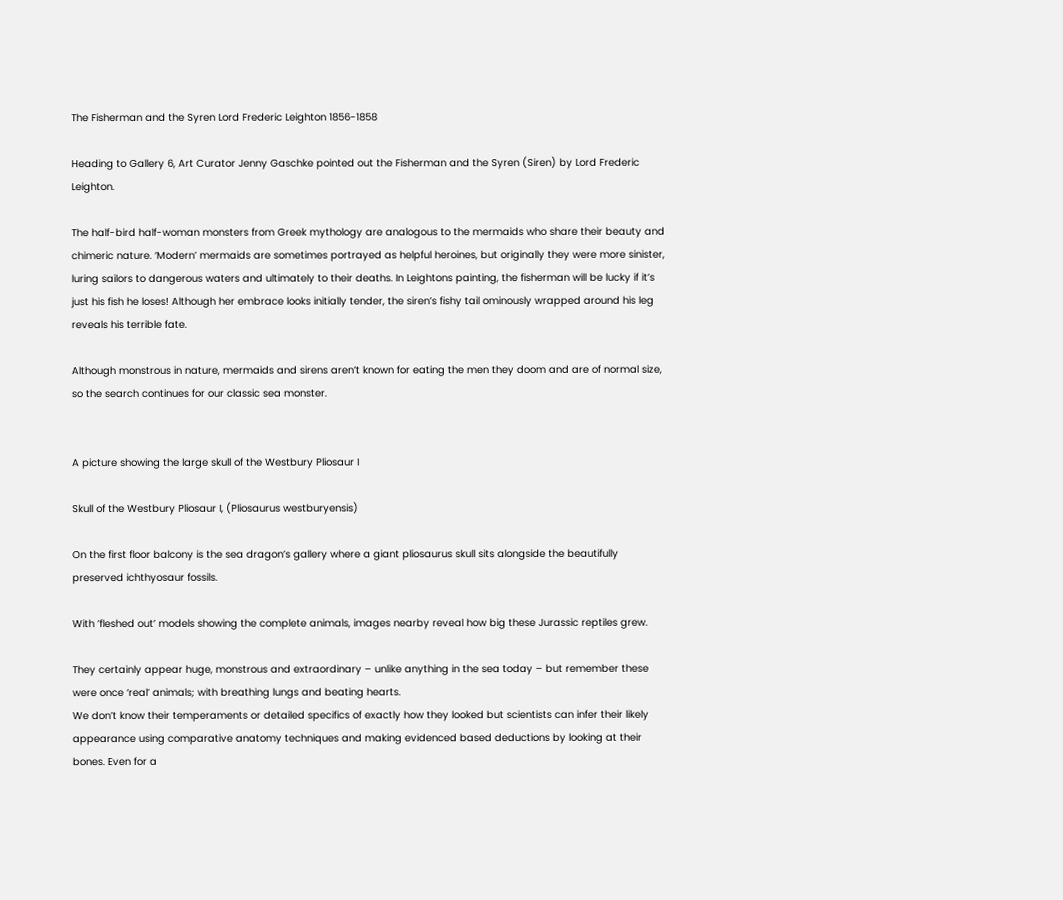The Fisherman and the Syren Lord Frederic Leighton 1856-1858

Heading to Gallery 6, Art Curator Jenny Gaschke pointed out the Fisherman and the Syren (Siren) by Lord Frederic Leighton.

The half-bird half-woman monsters from Greek mythology are analogous to the mermaids who share their beauty and chimeric nature. ‘Modern’ mermaids are sometimes portrayed as helpful heroines, but originally they were more sinister, luring sailors to dangerous waters and ultimately to their deaths. In Leightons painting, the fisherman will be lucky if it’s just his fish he loses! Although her embrace looks initially tender, the siren’s fishy tail ominously wrapped around his leg reveals his terrible fate.

Although monstrous in nature, mermaids and sirens aren’t known for eating the men they doom and are of normal size, so the search continues for our classic sea monster.


A picture showing the large skull of the Westbury Pliosaur I

Skull of the Westbury Pliosaur I, (Pliosaurus westburyensis)

On the first floor balcony is the sea dragon’s gallery where a giant pliosaurus skull sits alongside the beautifully preserved ichthyosaur fossils.

With ’fleshed out’ models showing the complete animals, images nearby reveal how big these Jurassic reptiles grew.

They certainly appear huge, monstrous and extraordinary – unlike anything in the sea today – but remember these were once ‘real’ animals; with breathing lungs and beating hearts.
We don’t know their temperaments or detailed specifics of exactly how they looked but scientists can infer their likely appearance using comparative anatomy techniques and making evidenced based deductions by looking at their bones. Even for a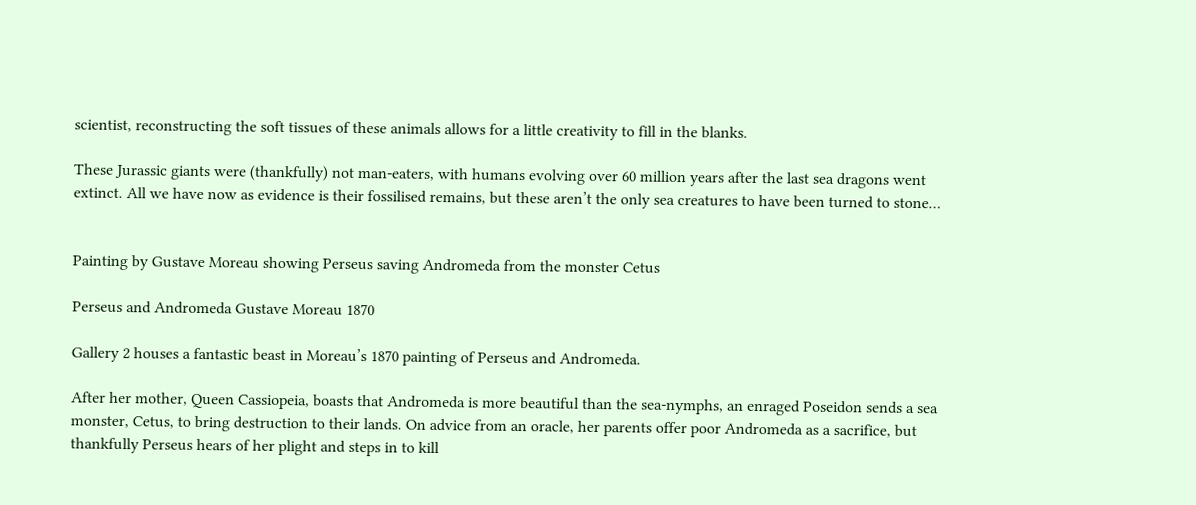scientist, reconstructing the soft tissues of these animals allows for a little creativity to fill in the blanks.

These Jurassic giants were (thankfully) not man-eaters, with humans evolving over 60 million years after the last sea dragons went extinct. All we have now as evidence is their fossilised remains, but these aren’t the only sea creatures to have been turned to stone…


Painting by Gustave Moreau showing Perseus saving Andromeda from the monster Cetus

Perseus and Andromeda Gustave Moreau 1870

Gallery 2 houses a fantastic beast in Moreau’s 1870 painting of Perseus and Andromeda.

After her mother, Queen Cassiopeia, boasts that Andromeda is more beautiful than the sea-nymphs, an enraged Poseidon sends a sea monster, Cetus, to bring destruction to their lands. On advice from an oracle, her parents offer poor Andromeda as a sacrifice, but thankfully Perseus hears of her plight and steps in to kill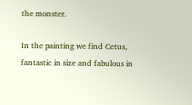the monster.

In the painting we find Cetus, fantastic in size and fabulous in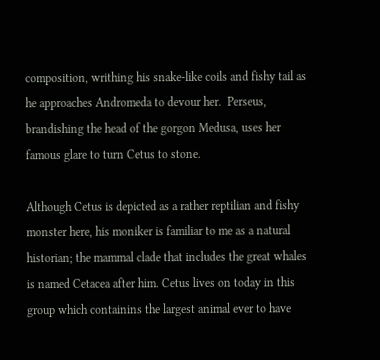composition, writhing his snake-like coils and fishy tail as he approaches Andromeda to devour her.  Perseus, brandishing the head of the gorgon Medusa, uses her famous glare to turn Cetus to stone.

Although Cetus is depicted as a rather reptilian and fishy monster here, his moniker is familiar to me as a natural historian; the mammal clade that includes the great whales is named Cetacea after him. Cetus lives on today in this group which containins the largest animal ever to have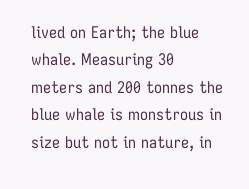lived on Earth; the blue whale. Measuring 30 meters and 200 tonnes the blue whale is monstrous in size but not in nature, in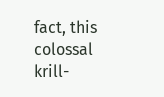fact, this colossal krill-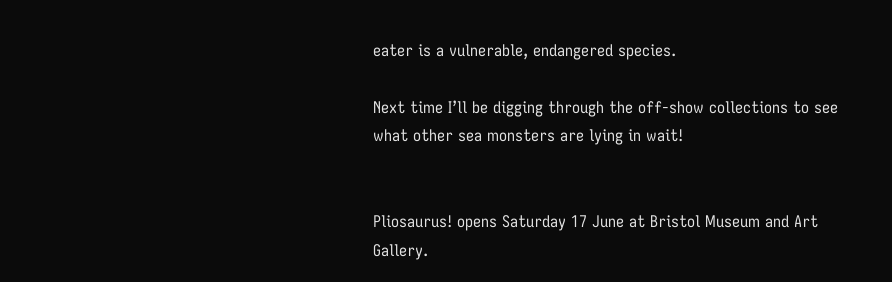eater is a vulnerable, endangered species.

Next time I’ll be digging through the off-show collections to see what other sea monsters are lying in wait!


Pliosaurus! opens Saturday 17 June at Bristol Museum and Art Gallery.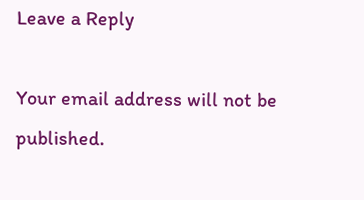Leave a Reply

Your email address will not be published.